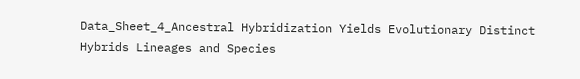Data_Sheet_4_Ancestral Hybridization Yields Evolutionary Distinct Hybrids Lineages and Species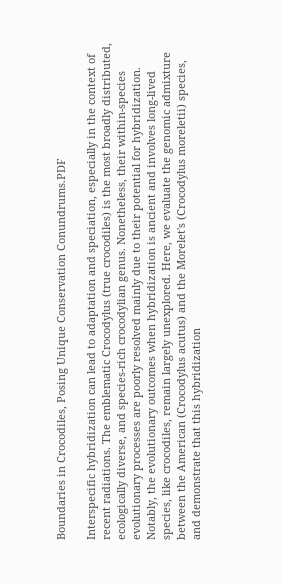Boundaries in Crocodiles, Posing Unique Conservation Conundrums.PDF

Interspecific hybridization can lead to adaptation and speciation, especially in the context of recent radiations. The emblematic Crocodylus (true crocodiles) is the most broadly distributed, ecologically diverse, and species-rich crocodylian genus. Nonetheless, their within-species evolutionary processes are poorly resolved mainly due to their potential for hybridization. Notably, the evolutionary outcomes when hybridization is ancient and involves long-lived species, like crocodiles, remain largely unexplored. Here, we evaluate the genomic admixture between the American (Crocodylus acutus) and the Morelet's (Crocodylus moreletii) species, and demonstrate that this hybridization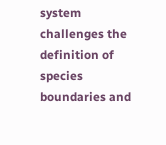system challenges the definition of species boundaries and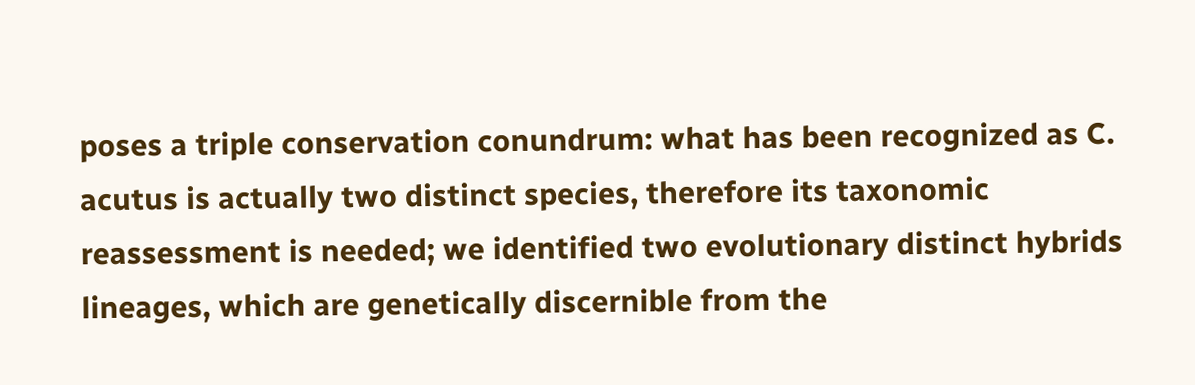poses a triple conservation conundrum: what has been recognized as C. acutus is actually two distinct species, therefore its taxonomic reassessment is needed; we identified two evolutionary distinct hybrids lineages, which are genetically discernible from the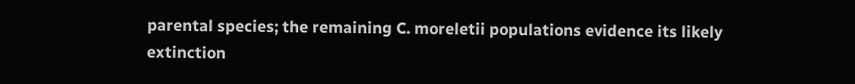parental species; the remaining C. moreletii populations evidence its likely extinction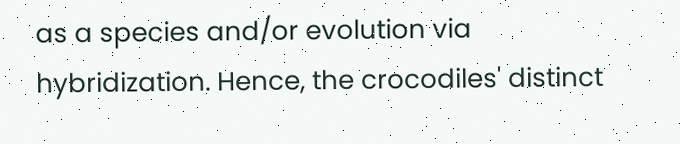as a species and/or evolution via hybridization. Hence, the crocodiles' distinct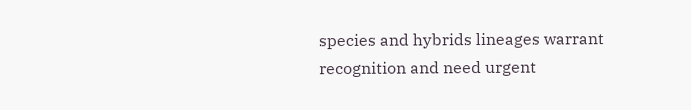species and hybrids lineages warrant recognition and need urgent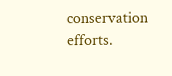conservation efforts.